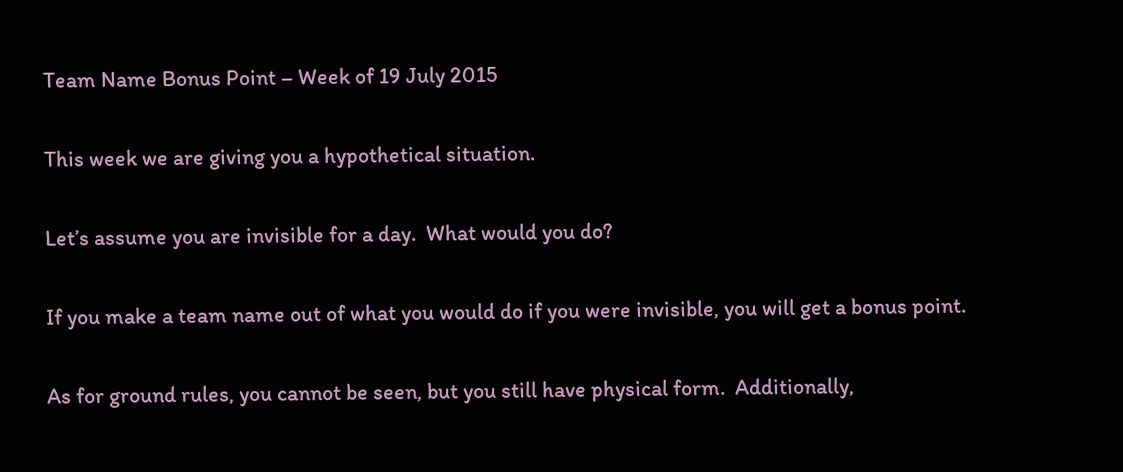Team Name Bonus Point – Week of 19 July 2015

This week we are giving you a hypothetical situation.

Let’s assume you are invisible for a day.  What would you do?

If you make a team name out of what you would do if you were invisible, you will get a bonus point.

As for ground rules, you cannot be seen, but you still have physical form.  Additionally,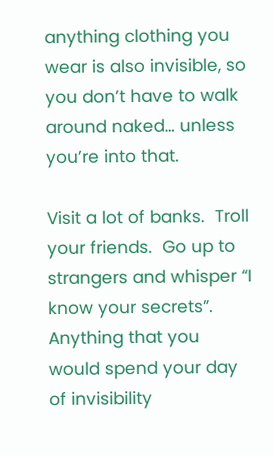anything clothing you wear is also invisible, so you don’t have to walk around naked… unless you’re into that.

Visit a lot of banks.  Troll your friends.  Go up to strangers and whisper “I know your secrets”.  Anything that you would spend your day of invisibility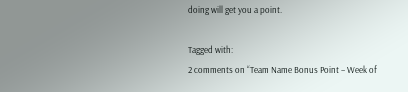doing will get you a point.

Tagged with:
2 comments on “Team Name Bonus Point – Week of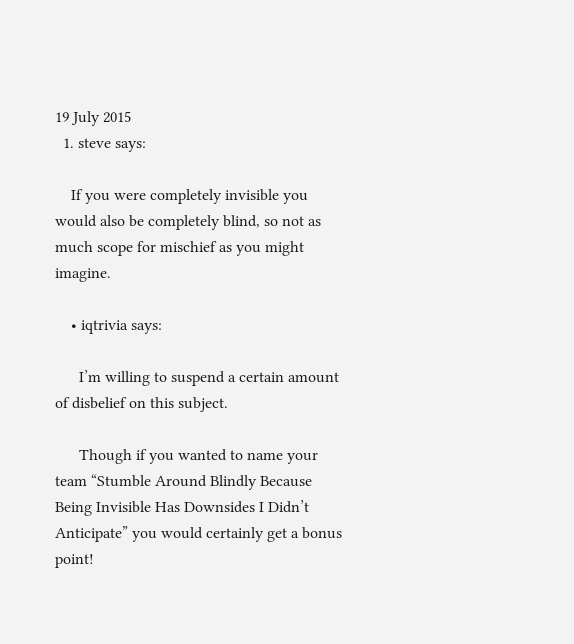19 July 2015
  1. steve says:

    If you were completely invisible you would also be completely blind, so not as much scope for mischief as you might imagine.

    • iqtrivia says:

      I’m willing to suspend a certain amount of disbelief on this subject.

      Though if you wanted to name your team “Stumble Around Blindly Because Being Invisible Has Downsides I Didn’t Anticipate” you would certainly get a bonus point!